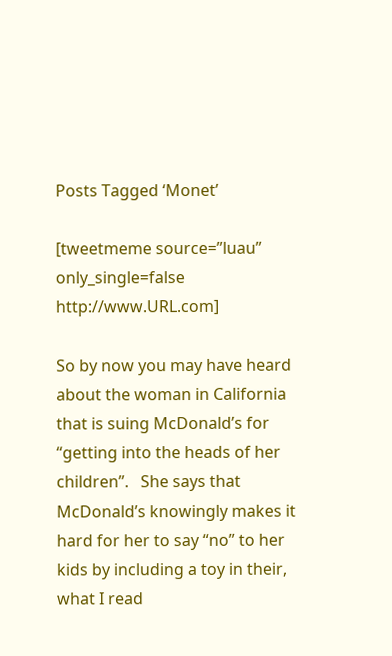Posts Tagged ‘Monet’

[tweetmeme source=”luau” only_single=false http://www.URL.com]

So by now you may have heard about the woman in California that is suing McDonald’s for “getting into the heads of her children”.   She says that McDonald’s knowingly makes it hard for her to say “no” to her kids by including a toy in their, what I read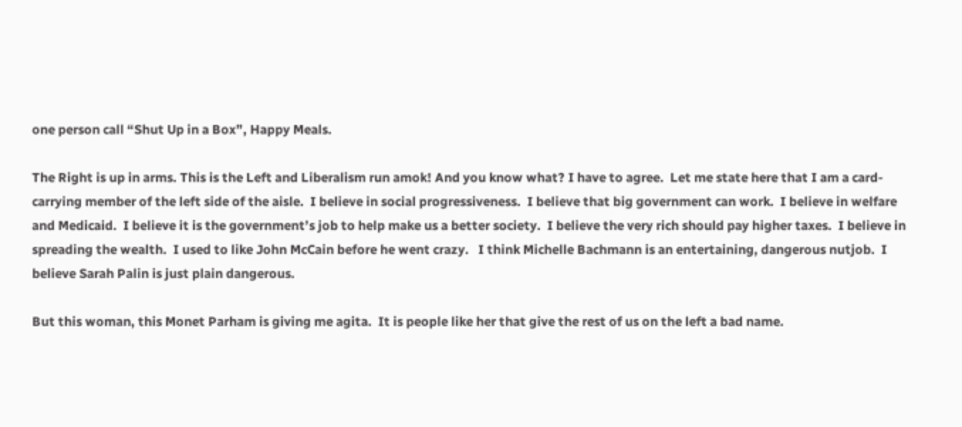one person call “Shut Up in a Box”, Happy Meals.

The Right is up in arms. This is the Left and Liberalism run amok! And you know what? I have to agree.  Let me state here that I am a card-carrying member of the left side of the aisle.  I believe in social progressiveness.  I believe that big government can work.  I believe in welfare and Medicaid.  I believe it is the government’s job to help make us a better society.  I believe the very rich should pay higher taxes.  I believe in spreading the wealth.  I used to like John McCain before he went crazy.   I think Michelle Bachmann is an entertaining, dangerous nutjob.  I believe Sarah Palin is just plain dangerous.

But this woman, this Monet Parham is giving me agita.  It is people like her that give the rest of us on the left a bad name.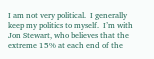I am not very political.  I generally keep my politics to myself.  I’m with Jon Stewart, who believes that the extreme 15% at each end of the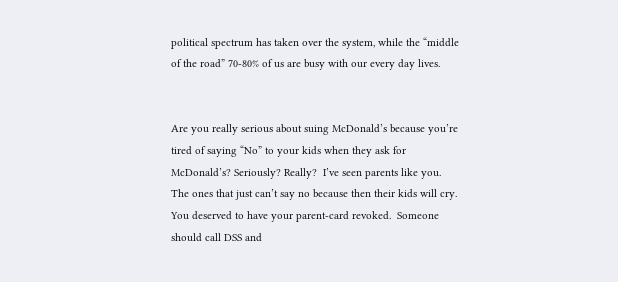political spectrum has taken over the system, while the “middle of the road” 70-80% of us are busy with our every day lives.


Are you really serious about suing McDonald’s because you’re tired of saying “No” to your kids when they ask for McDonald’s? Seriously? Really?  I’ve seen parents like you.  The ones that just can’t say no because then their kids will cry.  You deserved to have your parent-card revoked.  Someone should call DSS and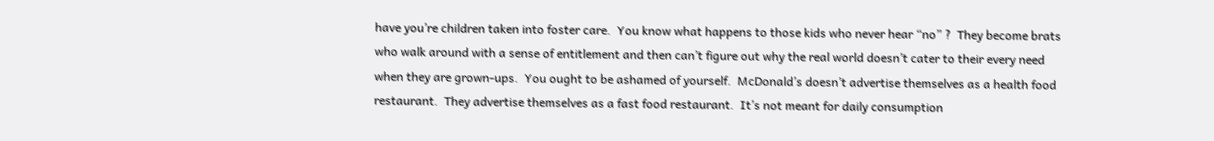have you’re children taken into foster care.  You know what happens to those kids who never hear “no” ?  They become brats who walk around with a sense of entitlement and then can’t figure out why the real world doesn’t cater to their every need when they are grown-ups.  You ought to be ashamed of yourself.  McDonald’s doesn’t advertise themselves as a health food restaurant.  They advertise themselves as a fast food restaurant.  It’s not meant for daily consumption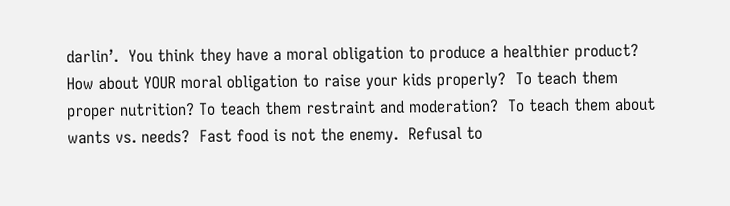darlin’.  You think they have a moral obligation to produce a healthier product?  How about YOUR moral obligation to raise your kids properly?  To teach them proper nutrition? To teach them restraint and moderation?  To teach them about wants vs. needs?  Fast food is not the enemy.  Refusal to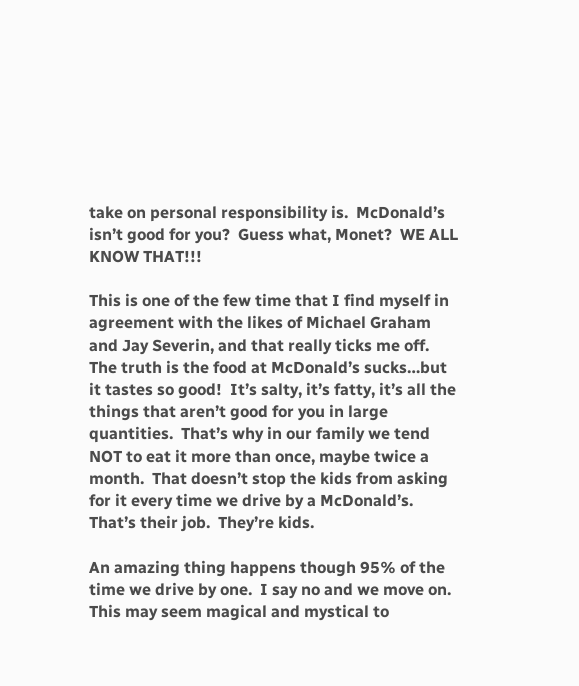take on personal responsibility is.  McDonald’s isn’t good for you?  Guess what, Monet?  WE ALL KNOW THAT!!!

This is one of the few time that I find myself in agreement with the likes of Michael Graham and Jay Severin, and that really ticks me off.  The truth is the food at McDonald’s sucks…but it tastes so good!  It’s salty, it’s fatty, it’s all the things that aren’t good for you in large quantities.  That’s why in our family we tend NOT to eat it more than once, maybe twice a month.  That doesn’t stop the kids from asking for it every time we drive by a McDonald’s.  That’s their job.  They’re kids.

An amazing thing happens though 95% of the time we drive by one.  I say no and we move on.  This may seem magical and mystical to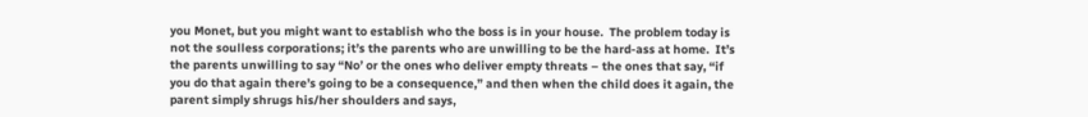you Monet, but you might want to establish who the boss is in your house.  The problem today is not the soulless corporations; it’s the parents who are unwilling to be the hard-ass at home.  It’s the parents unwilling to say “No’ or the ones who deliver empty threats – the ones that say, “if you do that again there’s going to be a consequence,” and then when the child does it again, the parent simply shrugs his/her shoulders and says,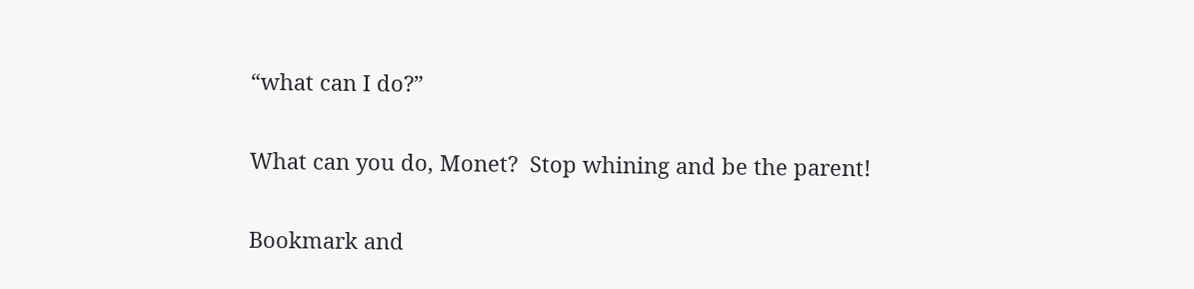“what can I do?”

What can you do, Monet?  Stop whining and be the parent!

Bookmark and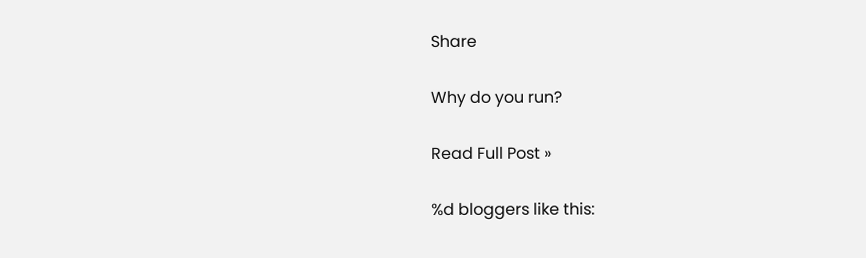Share

Why do you run?

Read Full Post »

%d bloggers like this: